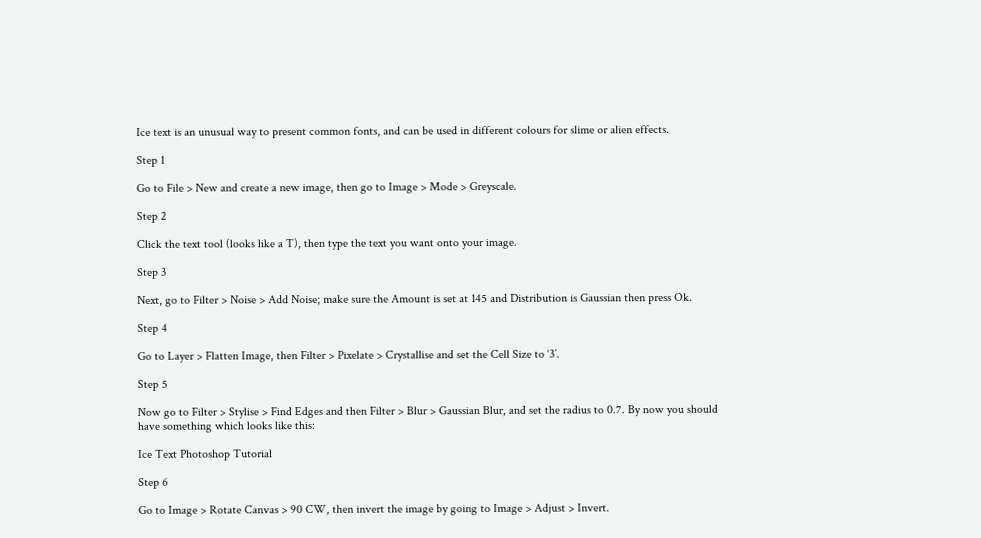Ice text is an unusual way to present common fonts, and can be used in different colours for slime or alien effects.

Step 1

Go to File > New and create a new image, then go to Image > Mode > Greyscale.

Step 2

Click the text tool (looks like a T), then type the text you want onto your image.

Step 3

Next, go to Filter > Noise > Add Noise; make sure the Amount is set at 145 and Distribution is Gaussian then press Ok.

Step 4

Go to Layer > Flatten Image, then Filter > Pixelate > Crystallise and set the Cell Size to ‘3’.

Step 5

Now go to Filter > Stylise > Find Edges and then Filter > Blur > Gaussian Blur, and set the radius to 0.7. By now you should have something which looks like this:

Ice Text Photoshop Tutorial

Step 6

Go to Image > Rotate Canvas > 90 CW, then invert the image by going to Image > Adjust > Invert.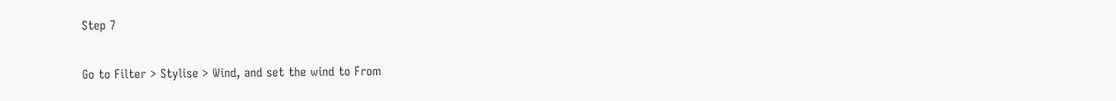Step 7

Go to Filter > Stylise > Wind, and set the wind to From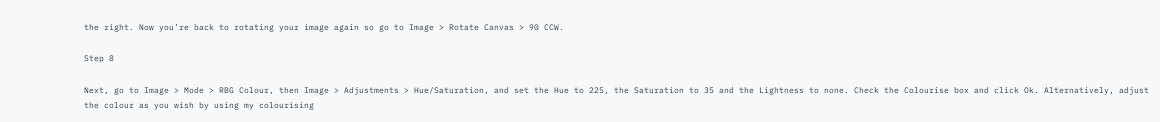the right. Now you’re back to rotating your image again so go to Image > Rotate Canvas > 90 CCW.

Step 8

Next, go to Image > Mode > RBG Colour, then Image > Adjustments > Hue/Saturation, and set the Hue to 225, the Saturation to 35 and the Lightness to none. Check the Colourise box and click Ok. Alternatively, adjust the colour as you wish by using my colourising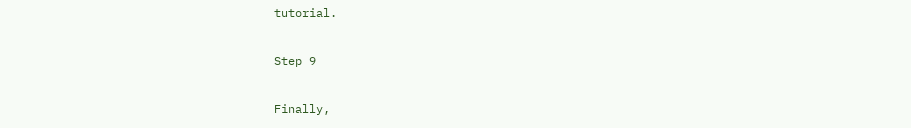tutorial.

Step 9

Finally,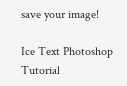save your image!

Ice Text Photoshop Tutorial